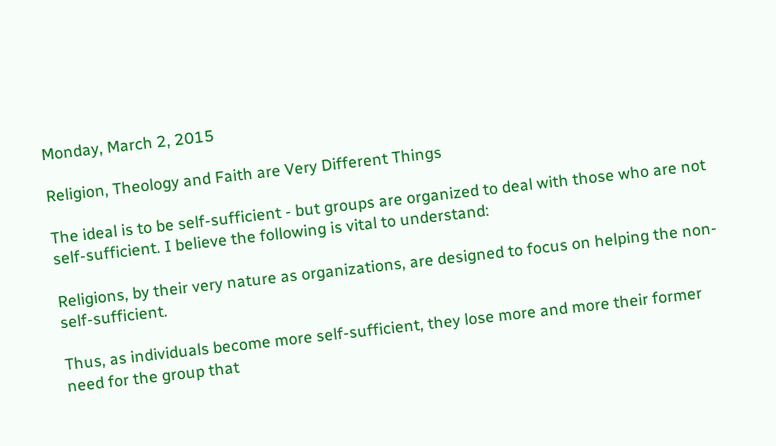Monday, March 2, 2015

Religion, Theology and Faith are Very Different Things

The ideal is to be self-sufficient - but groups are organized to deal with those who are not self-sufficient. I believe the following is vital to understand:

Religions, by their very nature as organizations, are designed to focus on helping the non-self-sufficient.

Thus, as individuals become more self-sufficient, they lose more and more their former need for the group that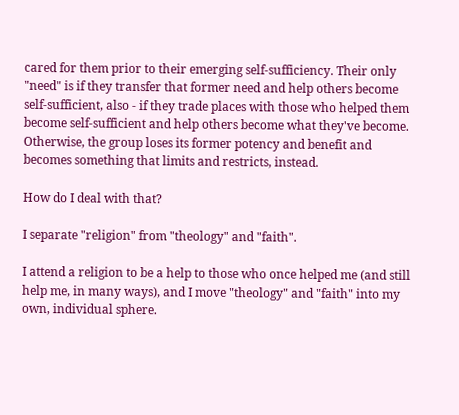cared for them prior to their emerging self-sufficiency. Their only "need" is if they transfer that former need and help others become self-sufficient, also - if they trade places with those who helped them become self-sufficient and help others become what they've become. Otherwise, the group loses its former potency and benefit and becomes something that limits and restricts, instead.

How do I deal with that?

I separate "religion" from "theology" and "faith".

I attend a religion to be a help to those who once helped me (and still help me, in many ways), and I move "theology" and "faith" into my own, individual sphere.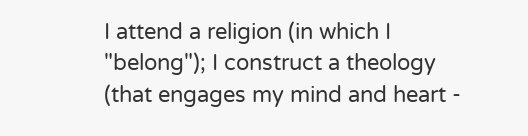I attend a religion (in which I "belong"); I construct a theology (that engages my mind and heart -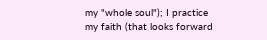my "whole soul"); I practice my faith (that looks forward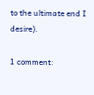to the ultimate end I desire).

1 comment: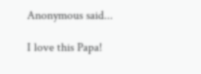Anonymous said...

I love this Papa!